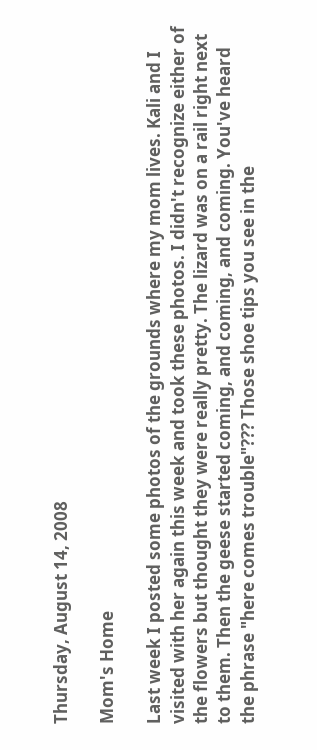Thursday, August 14, 2008

Mom's Home

Last week I posted some photos of the grounds where my mom lives. Kali and I visited with her again this week and took these photos. I didn't recognize either of the flowers but thought they were really pretty. The lizard was on a rail right next to them. Then the geese started coming, and coming, and coming. You've heard the phrase "here comes trouble"??? Those shoe tips you see in the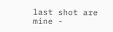last shot are mine -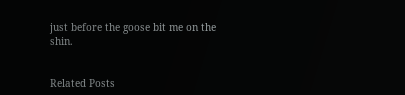just before the goose bit me on the shin.


Related Posts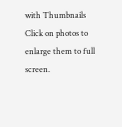with Thumbnails
Click on photos to enlarge them to full screen.